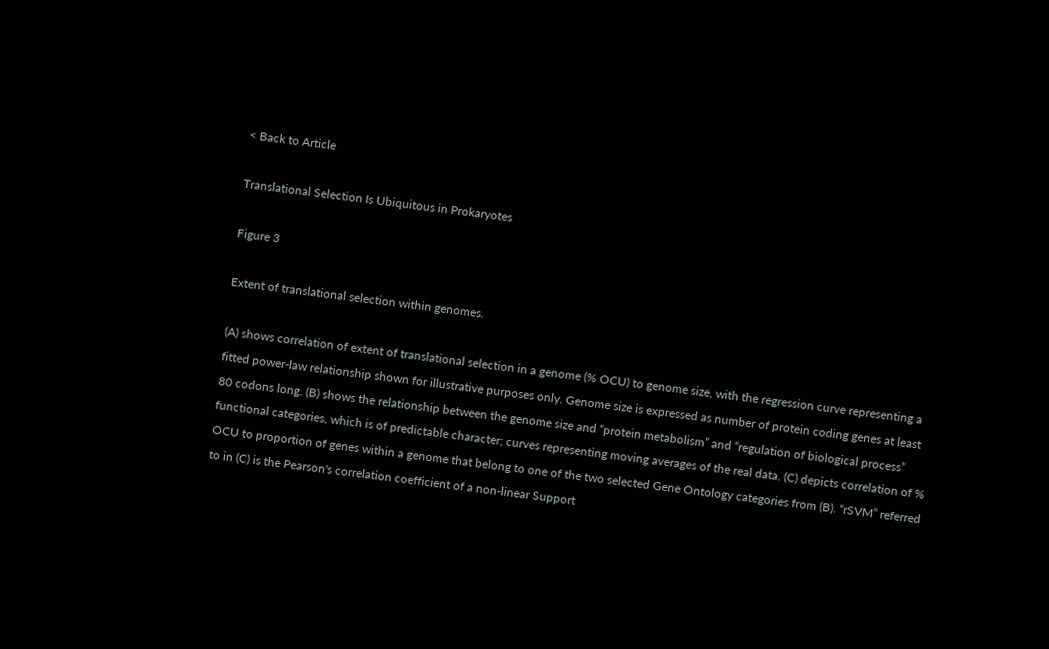< Back to Article

Translational Selection Is Ubiquitous in Prokaryotes

Figure 3

Extent of translational selection within genomes.

(A) shows correlation of extent of translational selection in a genome (% OCU) to genome size, with the regression curve representing a fitted power-law relationship shown for illustrative purposes only. Genome size is expressed as number of protein coding genes at least 80 codons long. (B) shows the relationship between the genome size and “protein metabolism” and “regulation of biological process” functional categories, which is of predictable character; curves representing moving averages of the real data. (C) depicts correlation of % OCU to proportion of genes within a genome that belong to one of the two selected Gene Ontology categories from (B). “rSVM” referred to in (C) is the Pearson's correlation coefficient of a non-linear Support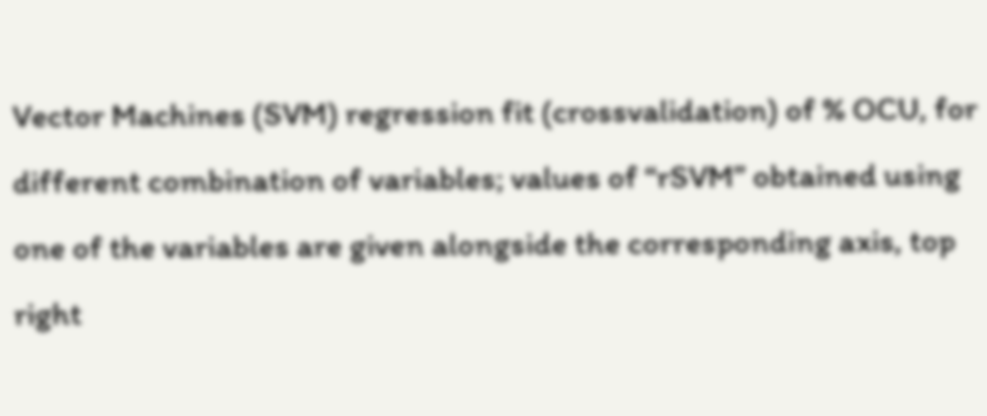Vector Machines (SVM) regression fit (crossvalidation) of % OCU, for different combination of variables; values of “rSVM” obtained using one of the variables are given alongside the corresponding axis, top right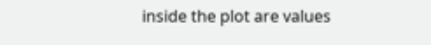inside the plot are values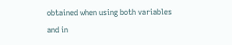obtained when using both variables and in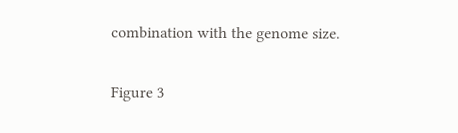combination with the genome size.

Figure 3